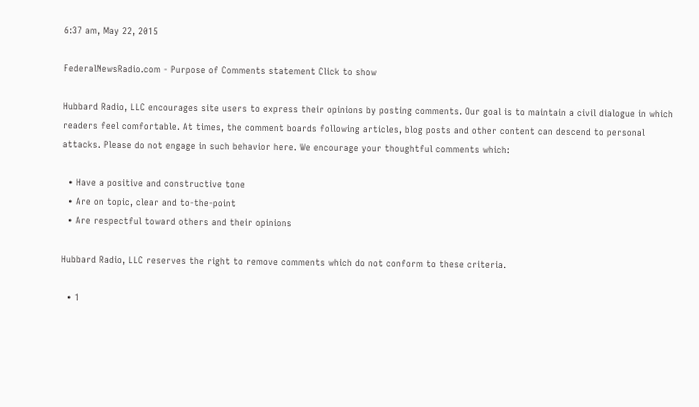6:37 am, May 22, 2015

FederalNewsRadio.com - Purpose of Comments statement Click to show

Hubbard Radio, LLC encourages site users to express their opinions by posting comments. Our goal is to maintain a civil dialogue in which readers feel comfortable. At times, the comment boards following articles, blog posts and other content can descend to personal attacks. Please do not engage in such behavior here. We encourage your thoughtful comments which:

  • Have a positive and constructive tone
  • Are on topic, clear and to-the-point
  • Are respectful toward others and their opinions

Hubbard Radio, LLC reserves the right to remove comments which do not conform to these criteria.

  • 1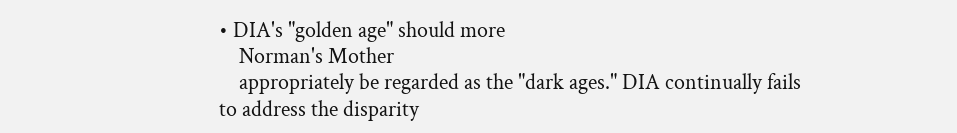• DIA's "golden age" should more
    Norman's Mother
    appropriately be regarded as the "dark ages." DIA continually fails to address the disparity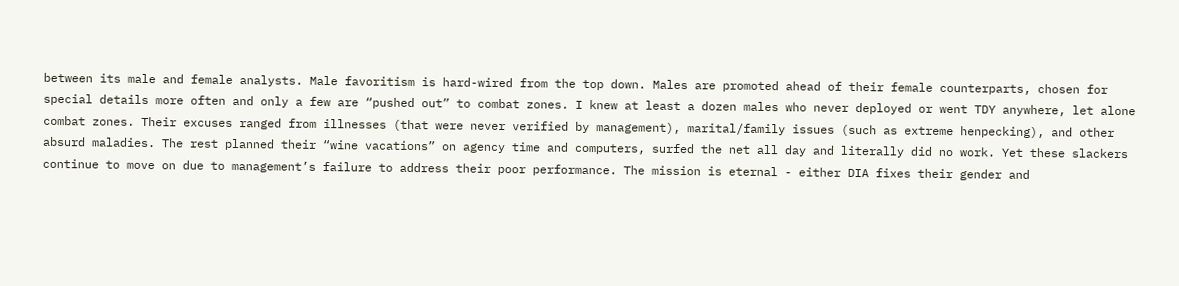between its male and female analysts. Male favoritism is hard-wired from the top down. Males are promoted ahead of their female counterparts, chosen for special details more often and only a few are “pushed out” to combat zones. I knew at least a dozen males who never deployed or went TDY anywhere, let alone combat zones. Their excuses ranged from illnesses (that were never verified by management), marital/family issues (such as extreme henpecking), and other absurd maladies. The rest planned their “wine vacations” on agency time and computers, surfed the net all day and literally did no work. Yet these slackers continue to move on due to management’s failure to address their poor performance. The mission is eternal - either DIA fixes their gender and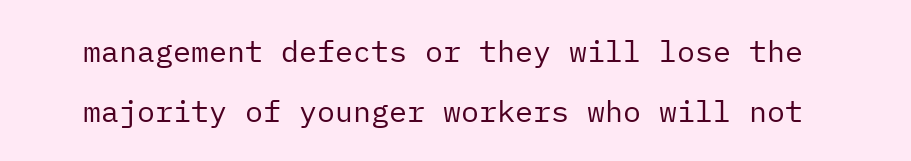management defects or they will lose the majority of younger workers who will not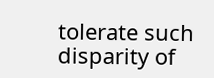tolerate such disparity of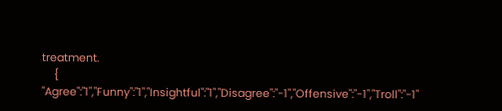treatment.
    { "Agree":"1","Funny":"1","Insightful":"1","Disagree":"-1","Offensive":"-1","Troll":"-1"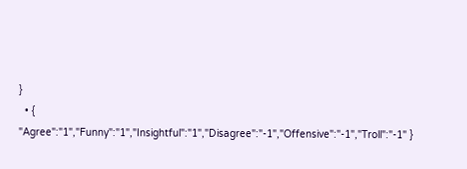}
  • { "Agree":"1","Funny":"1","Insightful":"1","Disagree":"-1","Offensive":"-1","Troll":"-1" }